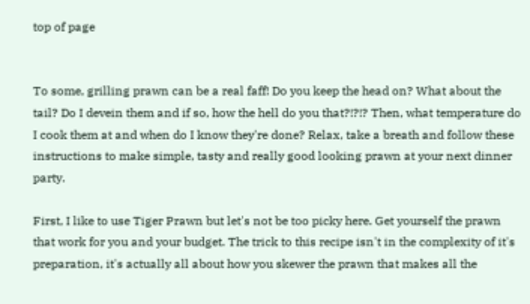top of page


To some, grilling prawn can be a real faff! Do you keep the head on? What about the tail? Do I devein them and if so, how the hell do you that?!?!? Then, what temperature do I cook them at and when do I know they're done? Relax, take a breath and follow these instructions to make simple, tasty and really good looking prawn at your next dinner party.

First, I like to use Tiger Prawn but let's not be too picky here. Get yourself the prawn that work for you and your budget. The trick to this recipe isn't in the complexity of it's preparation, it's actually all about how you skewer the prawn that makes all the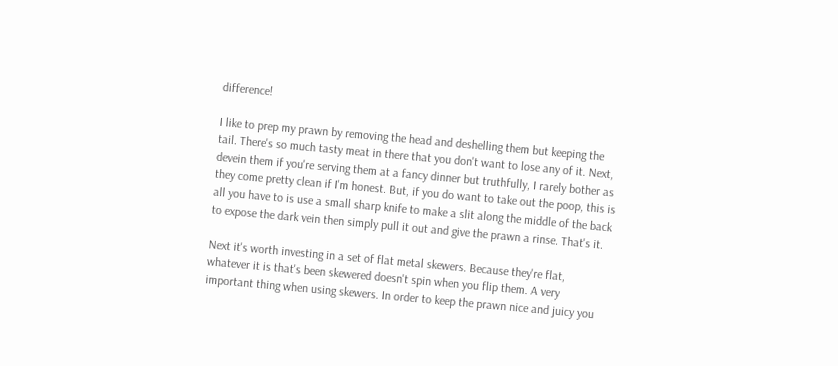difference!

I like to prep my prawn by removing the head and deshelling them but keeping the tail. There's so much tasty meat in there that you don't want to lose any of it. Next, devein them if you're serving them at a fancy dinner but truthfully, I rarely bother as they come pretty clean if I'm honest. But, if you do want to take out the poop, this is all you have to is use a small sharp knife to make a slit along the middle of the back to expose the dark vein then simply pull it out and give the prawn a rinse. That's it.

Next it's worth investing in a set of flat metal skewers. Because they're flat, whatever it is that's been skewered doesn't spin when you flip them. A very important thing when using skewers. In order to keep the prawn nice and juicy you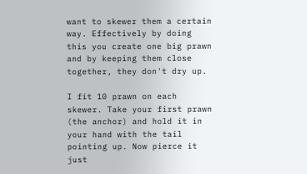want to skewer them a certain way. Effectively by doing this you create one big prawn and by keeping them close together, they don't dry up.

I fit 10 prawn on each skewer. Take your first prawn (the anchor) and hold it in your hand with the tail pointing up. Now pierce it just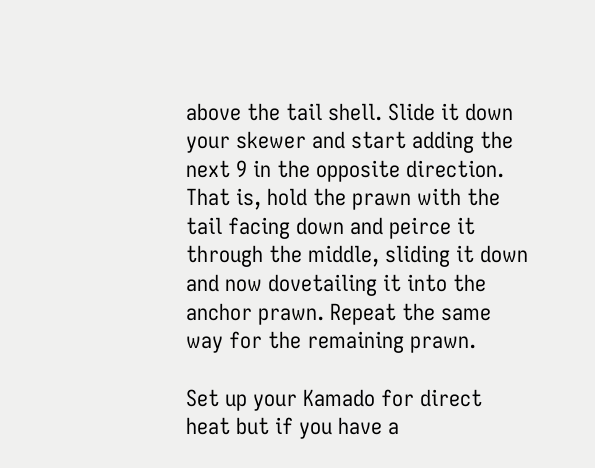above the tail shell. Slide it down your skewer and start adding the next 9 in the opposite direction. That is, hold the prawn with the tail facing down and peirce it through the middle, sliding it down and now dovetailing it into the anchor prawn. Repeat the same way for the remaining prawn.

Set up your Kamado for direct heat but if you have a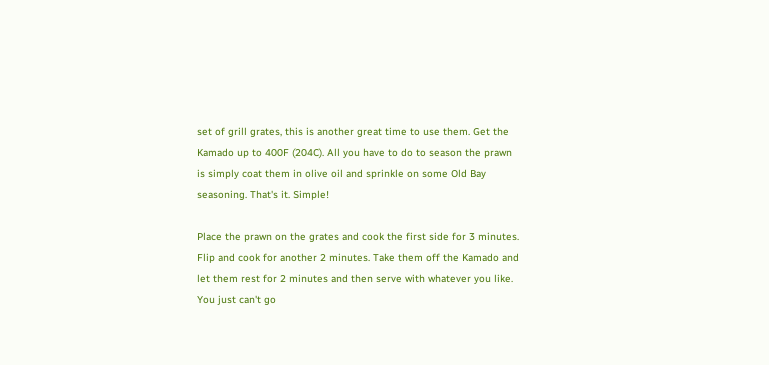set of grill grates, this is another great time to use them. Get the Kamado up to 400F (204C). All you have to do to season the prawn is simply coat them in olive oil and sprinkle on some Old Bay seasoning. That's it. Simple!

Place the prawn on the grates and cook the first side for 3 minutes. Flip and cook for another 2 minutes. Take them off the Kamado and let them rest for 2 minutes and then serve with whatever you like. You just can't go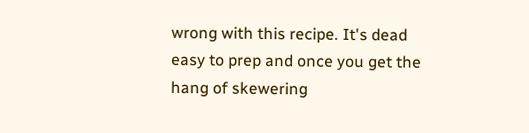wrong with this recipe. It's dead easy to prep and once you get the hang of skewering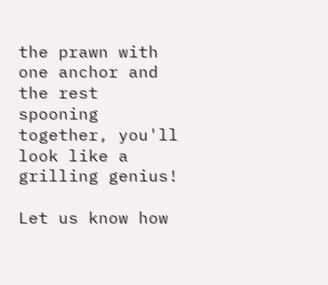the prawn with one anchor and the rest spooning together, you'll look like a grilling genius!

Let us know how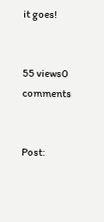it goes!


55 views0 comments


Post: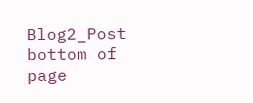Blog2_Post
bottom of page